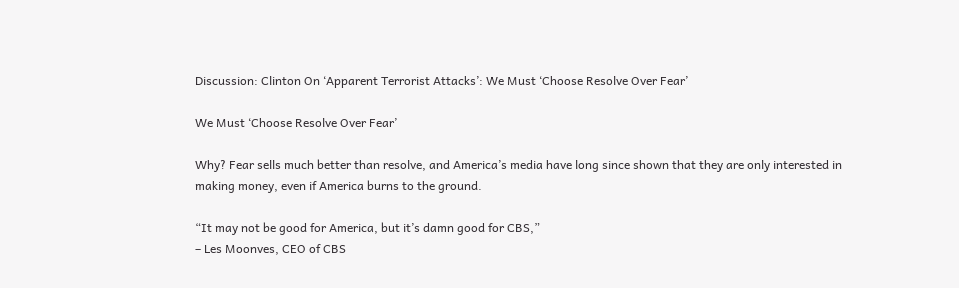Discussion: Clinton On ‘Apparent Terrorist Attacks’: We Must ‘Choose Resolve Over Fear’

We Must ‘Choose Resolve Over Fear’

Why? Fear sells much better than resolve, and America’s media have long since shown that they are only interested in making money, even if America burns to the ground.

“It may not be good for America, but it’s damn good for CBS,”
– Les Moonves, CEO of CBS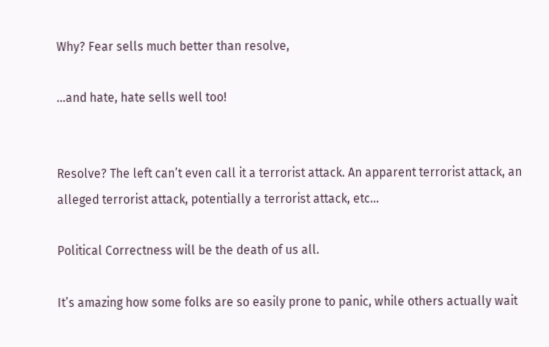Why? Fear sells much better than resolve,

…and hate, hate sells well too!


Resolve? The left can’t even call it a terrorist attack. An apparent terrorist attack, an alleged terrorist attack, potentially a terrorist attack, etc…

Political Correctness will be the death of us all.

It’s amazing how some folks are so easily prone to panic, while others actually wait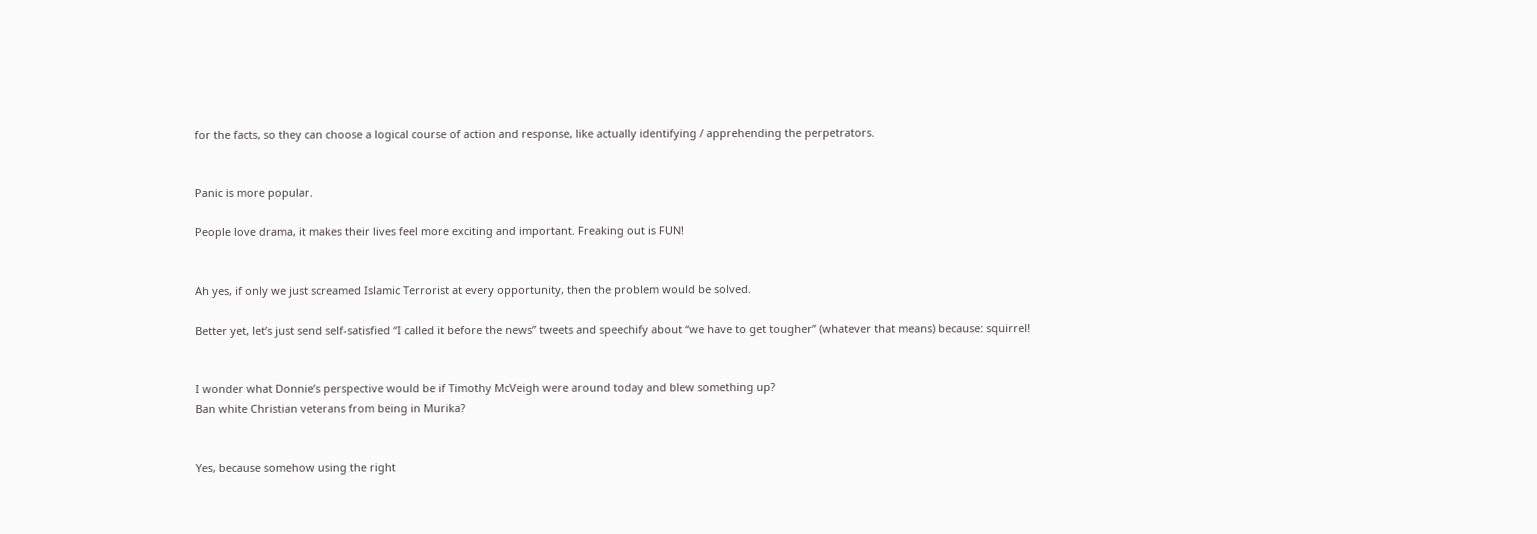for the facts, so they can choose a logical course of action and response, like actually identifying / apprehending the perpetrators.


Panic is more popular.

People love drama, it makes their lives feel more exciting and important. Freaking out is FUN!


Ah yes, if only we just screamed Islamic Terrorist at every opportunity, then the problem would be solved.

Better yet, let’s just send self-satisfied “I called it before the news” tweets and speechify about “we have to get tougher” (whatever that means) because: squirrel!


I wonder what Donnie’s perspective would be if Timothy McVeigh were around today and blew something up?
Ban white Christian veterans from being in Murika?


Yes, because somehow using the right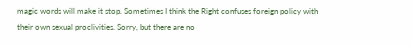magic words will make it stop. Sometimes I think the Right confuses foreign policy with their own sexual proclivities. Sorry, but there are no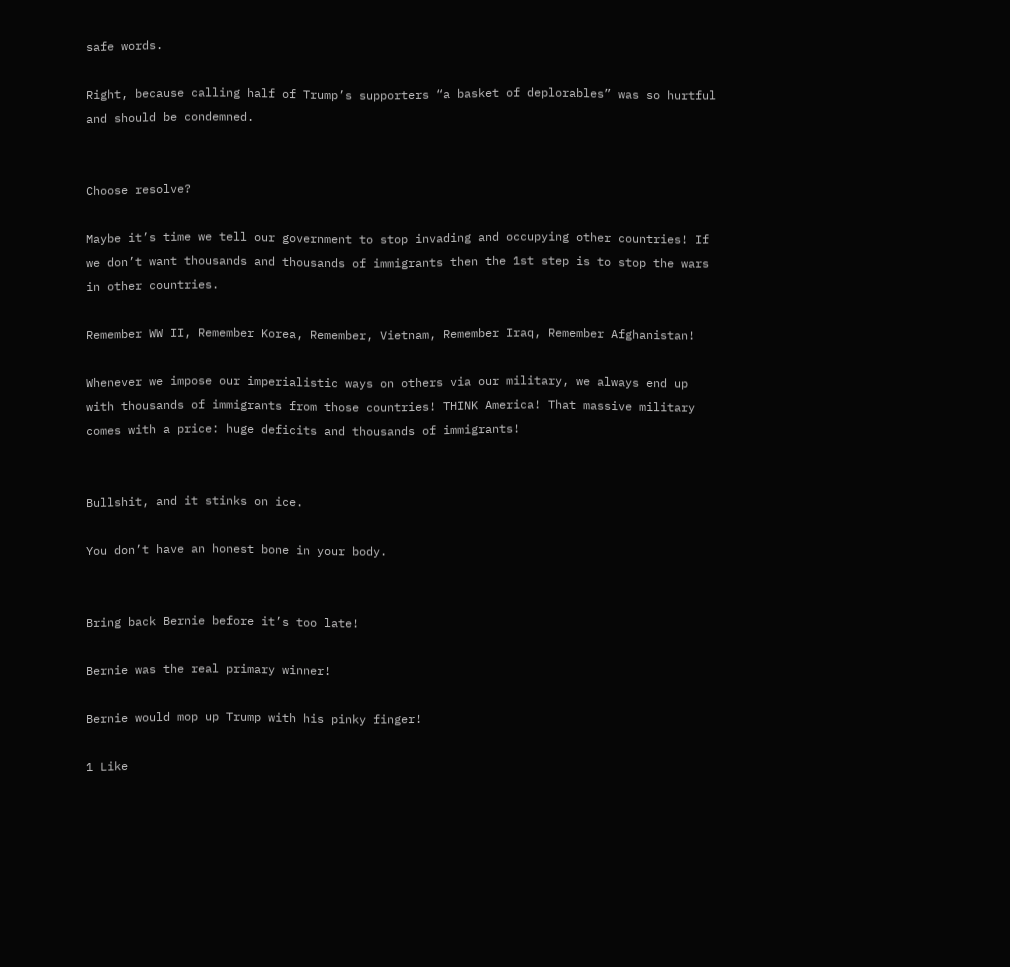safe words.

Right, because calling half of Trump’s supporters “a basket of deplorables” was so hurtful and should be condemned.


Choose resolve?

Maybe it’s time we tell our government to stop invading and occupying other countries! If we don’t want thousands and thousands of immigrants then the 1st step is to stop the wars in other countries.

Remember WW II, Remember Korea, Remember, Vietnam, Remember Iraq, Remember Afghanistan!

Whenever we impose our imperialistic ways on others via our military, we always end up with thousands of immigrants from those countries! THINK America! That massive military comes with a price: huge deficits and thousands of immigrants!


Bullshit, and it stinks on ice.

You don’t have an honest bone in your body.


Bring back Bernie before it’s too late!

Bernie was the real primary winner!

Bernie would mop up Trump with his pinky finger!

1 Like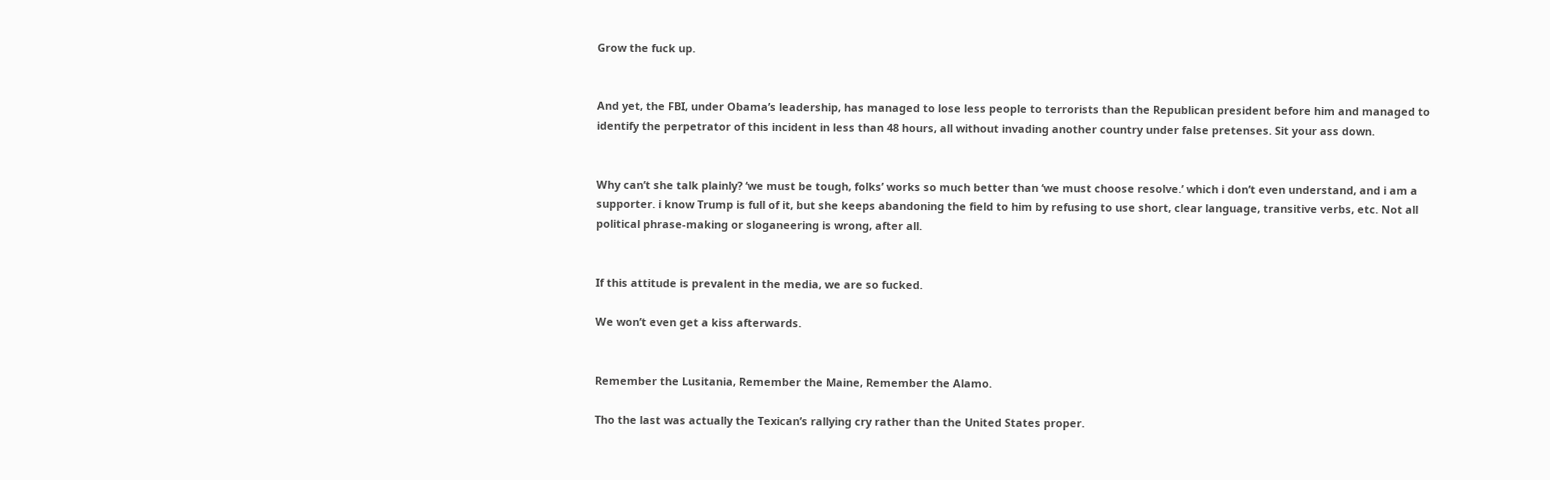Grow the fuck up.


And yet, the FBI, under Obama’s leadership, has managed to lose less people to terrorists than the Republican president before him and managed to identify the perpetrator of this incident in less than 48 hours, all without invading another country under false pretenses. Sit your ass down.


Why can’t she talk plainly? ‘we must be tough, folks’ works so much better than ‘we must choose resolve.’ which i don’t even understand, and i am a supporter. i know Trump is full of it, but she keeps abandoning the field to him by refusing to use short, clear language, transitive verbs, etc. Not all political phrase-making or sloganeering is wrong, after all.


If this attitude is prevalent in the media, we are so fucked.

We won’t even get a kiss afterwards.


Remember the Lusitania, Remember the Maine, Remember the Alamo.

Tho the last was actually the Texican’s rallying cry rather than the United States proper.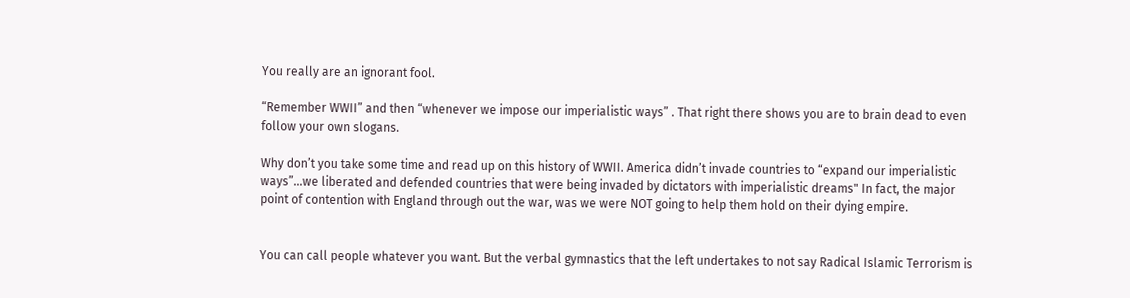You really are an ignorant fool.

“Remember WWII” and then “whenever we impose our imperialistic ways” . That right there shows you are to brain dead to even follow your own slogans.

Why don’t you take some time and read up on this history of WWII. America didn’t invade countries to “expand our imperialistic ways”…we liberated and defended countries that were being invaded by dictators with imperialistic dreams" In fact, the major point of contention with England through out the war, was we were NOT going to help them hold on their dying empire.


You can call people whatever you want. But the verbal gymnastics that the left undertakes to not say Radical Islamic Terrorism is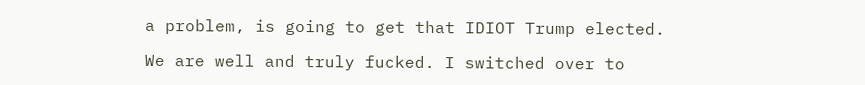a problem, is going to get that IDIOT Trump elected.

We are well and truly fucked. I switched over to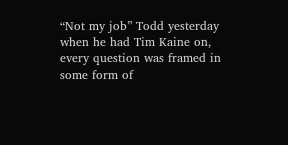“Not my job” Todd yesterday when he had Tim Kaine on, every question was framed in some form of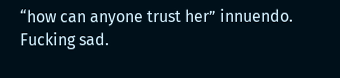“how can anyone trust her” innuendo.
Fucking sad.